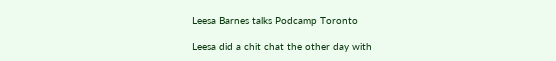Leesa Barnes talks Podcamp Toronto

Leesa did a chit chat the other day with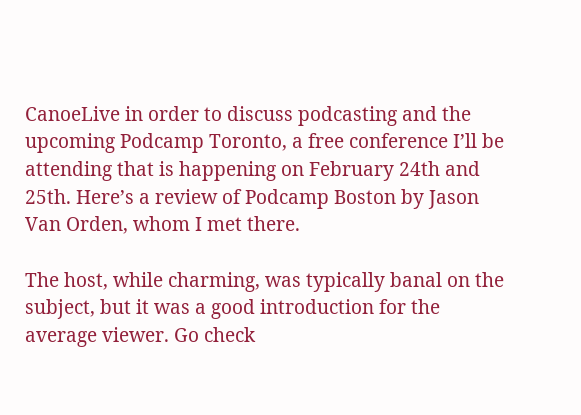CanoeLive in order to discuss podcasting and the upcoming Podcamp Toronto, a free conference I’ll be attending that is happening on February 24th and 25th. Here’s a review of Podcamp Boston by Jason Van Orden, whom I met there.

The host, while charming, was typically banal on the subject, but it was a good introduction for the average viewer. Go check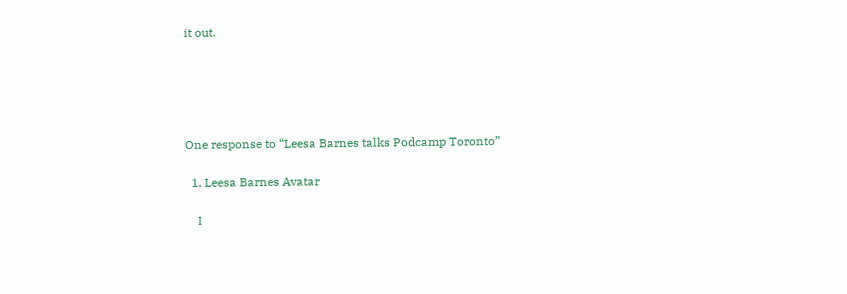it out.





One response to “Leesa Barnes talks Podcamp Toronto”

  1. Leesa Barnes Avatar

    I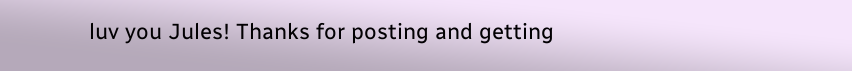luv you Jules! Thanks for posting and getting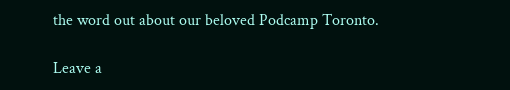the word out about our beloved Podcamp Toronto.

Leave a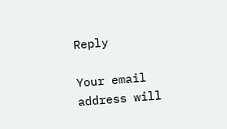Reply

Your email address will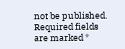not be published. Required fields are marked *